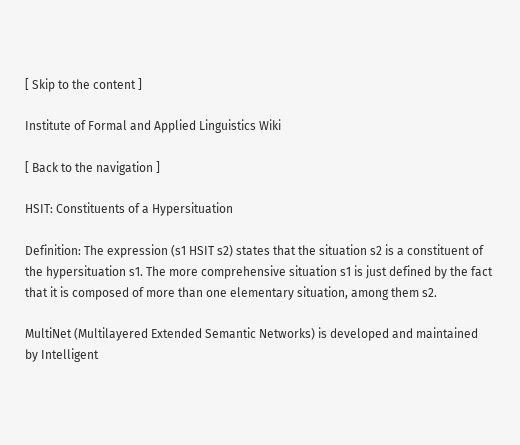[ Skip to the content ]

Institute of Formal and Applied Linguistics Wiki

[ Back to the navigation ]

HSIT: Constituents of a Hypersituation

Definition: The expression (s1 HSIT s2) states that the situation s2 is a constituent of the hypersituation s1. The more comprehensive situation s1 is just defined by the fact that it is composed of more than one elementary situation, among them s2.

MultiNet (Multilayered Extended Semantic Networks) is developed and maintained
by Intelligent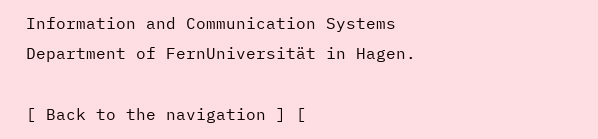Information and Communication Systems Department of FernUniversität in Hagen.

[ Back to the navigation ] [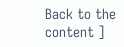Back to the content ]